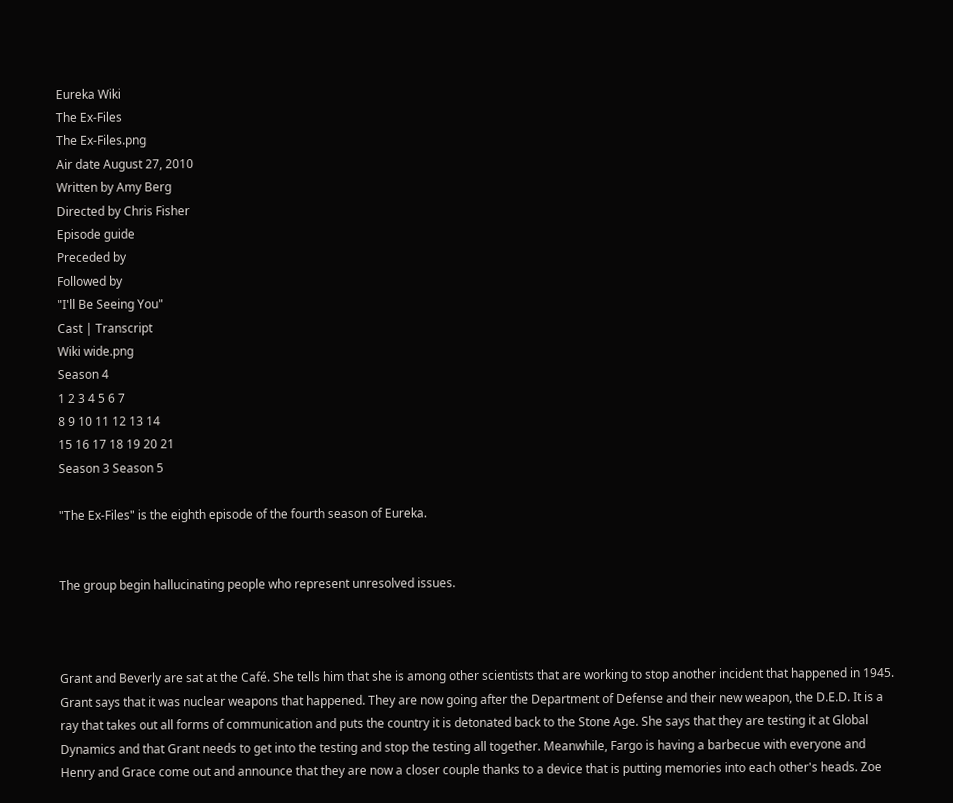Eureka Wiki
The Ex-Files
The Ex-Files.png
Air date August 27, 2010
Written by Amy Berg
Directed by Chris Fisher
Episode guide
Preceded by
Followed by
"I'll Be Seeing You"
Cast | Transcript
Wiki wide.png
Season 4
1 2 3 4 5 6 7
8 9 10 11 12 13 14
15 16 17 18 19 20 21
Season 3 Season 5

"The Ex-Files" is the eighth episode of the fourth season of Eureka.


The group begin hallucinating people who represent unresolved issues.



Grant and Beverly are sat at the Café. She tells him that she is among other scientists that are working to stop another incident that happened in 1945. Grant says that it was nuclear weapons that happened. They are now going after the Department of Defense and their new weapon, the D.E.D. It is a ray that takes out all forms of communication and puts the country it is detonated back to the Stone Age. She says that they are testing it at Global Dynamics and that Grant needs to get into the testing and stop the testing all together. Meanwhile, Fargo is having a barbecue with everyone and Henry and Grace come out and announce that they are now a closer couple thanks to a device that is putting memories into each other's heads. Zoe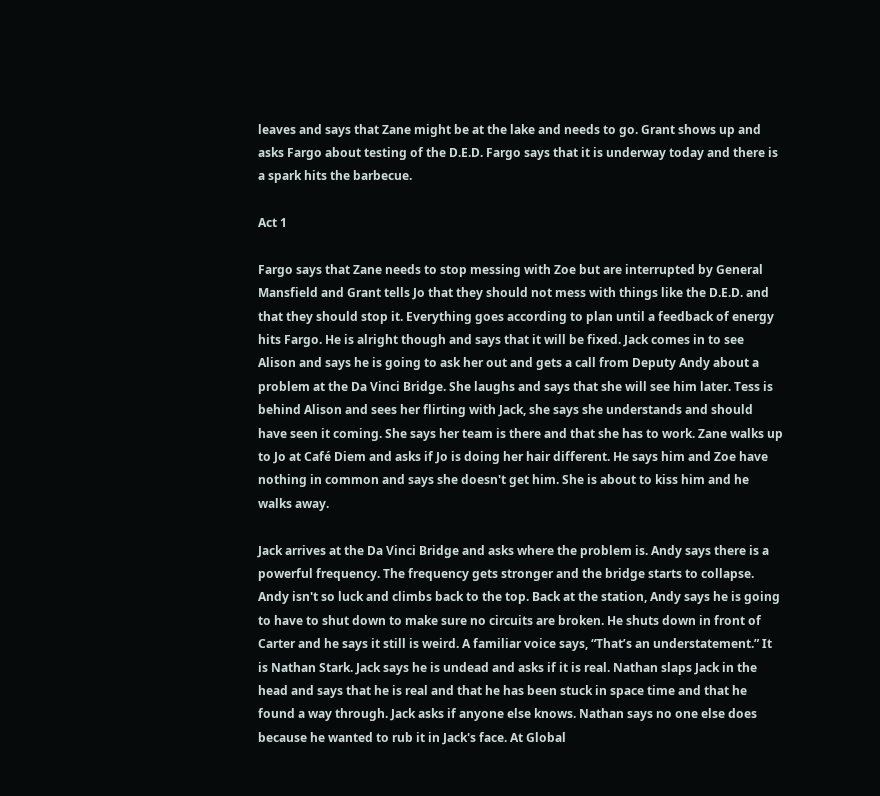leaves and says that Zane might be at the lake and needs to go. Grant shows up and asks Fargo about testing of the D.E.D. Fargo says that it is underway today and there is a spark hits the barbecue.

Act 1

Fargo says that Zane needs to stop messing with Zoe but are interrupted by General Mansfield and Grant tells Jo that they should not mess with things like the D.E.D. and that they should stop it. Everything goes according to plan until a feedback of energy hits Fargo. He is alright though and says that it will be fixed. Jack comes in to see Alison and says he is going to ask her out and gets a call from Deputy Andy about a problem at the Da Vinci Bridge. She laughs and says that she will see him later. Tess is behind Alison and sees her flirting with Jack, she says she understands and should have seen it coming. She says her team is there and that she has to work. Zane walks up to Jo at Café Diem and asks if Jo is doing her hair different. He says him and Zoe have nothing in common and says she doesn't get him. She is about to kiss him and he walks away.

Jack arrives at the Da Vinci Bridge and asks where the problem is. Andy says there is a powerful frequency. The frequency gets stronger and the bridge starts to collapse. Andy isn't so luck and climbs back to the top. Back at the station, Andy says he is going to have to shut down to make sure no circuits are broken. He shuts down in front of Carter and he says it still is weird. A familiar voice says, “That’s an understatement.” It is Nathan Stark. Jack says he is undead and asks if it is real. Nathan slaps Jack in the head and says that he is real and that he has been stuck in space time and that he found a way through. Jack asks if anyone else knows. Nathan says no one else does because he wanted to rub it in Jack's face. At Global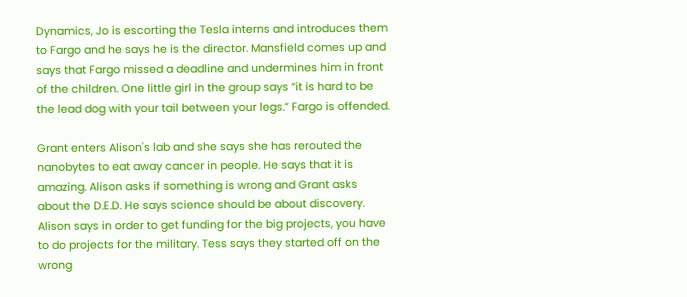Dynamics, Jo is escorting the Tesla interns and introduces them to Fargo and he says he is the director. Mansfield comes up and says that Fargo missed a deadline and undermines him in front of the children. One little girl in the group says “it is hard to be the lead dog with your tail between your legs.” Fargo is offended.

Grant enters Alison's lab and she says she has rerouted the nanobytes to eat away cancer in people. He says that it is amazing. Alison asks if something is wrong and Grant asks about the D.E.D. He says science should be about discovery. Alison says in order to get funding for the big projects, you have to do projects for the military. Tess says they started off on the wrong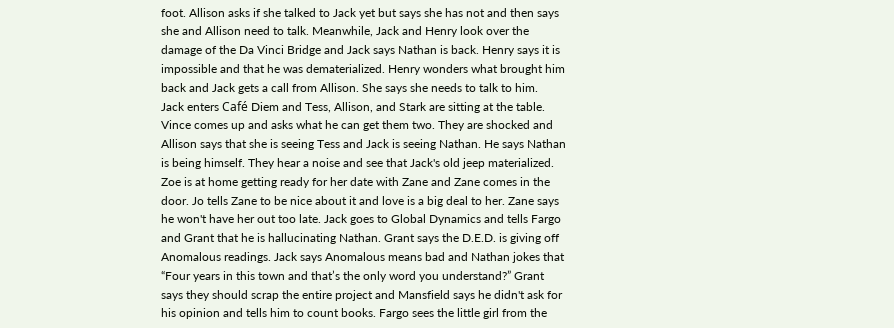foot. Allison asks if she talked to Jack yet but says she has not and then says she and Allison need to talk. Meanwhile, Jack and Henry look over the damage of the Da Vinci Bridge and Jack says Nathan is back. Henry says it is impossible and that he was dematerialized. Henry wonders what brought him back and Jack gets a call from Allison. She says she needs to talk to him.   Jack enters Café Diem and Tess, Allison, and Stark are sitting at the table. Vince comes up and asks what he can get them two. They are shocked and Allison says that she is seeing Tess and Jack is seeing Nathan. He says Nathan is being himself. They hear a noise and see that Jack's old jeep materialized. Zoe is at home getting ready for her date with Zane and Zane comes in the door. Jo tells Zane to be nice about it and love is a big deal to her. Zane says he won't have her out too late. Jack goes to Global Dynamics and tells Fargo and Grant that he is hallucinating Nathan. Grant says the D.E.D. is giving off Anomalous readings. Jack says Anomalous means bad and Nathan jokes that “Four years in this town and that’s the only word you understand?” Grant says they should scrap the entire project and Mansfield says he didn't ask for his opinion and tells him to count books. Fargo sees the little girl from the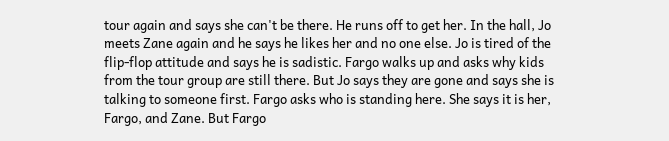tour again and says she can't be there. He runs off to get her. In the hall, Jo meets Zane again and he says he likes her and no one else. Jo is tired of the flip-flop attitude and says he is sadistic. Fargo walks up and asks why kids from the tour group are still there. But Jo says they are gone and says she is talking to someone first. Fargo asks who is standing here. She says it is her, Fargo, and Zane. But Fargo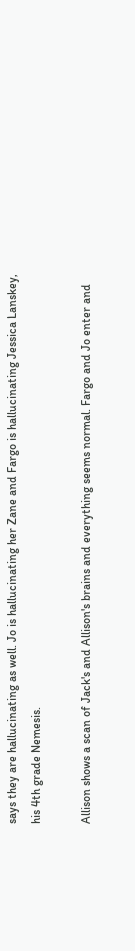says they are hallucinating as well. Jo is hallucinating her Zane and Fargo is hallucinating Jessica Lanskey, his 4th grade Nemesis.

Allison shows a scan of Jack's and Allison's brains and everything seems normal. Fargo and Jo enter and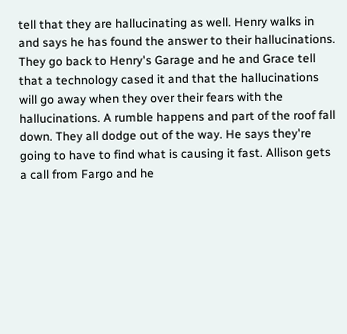tell that they are hallucinating as well. Henry walks in and says he has found the answer to their hallucinations. They go back to Henry's Garage and he and Grace tell that a technology cased it and that the hallucinations will go away when they over their fears with the hallucinations. A rumble happens and part of the roof fall down. They all dodge out of the way. He says they're going to have to find what is causing it fast. Allison gets a call from Fargo and he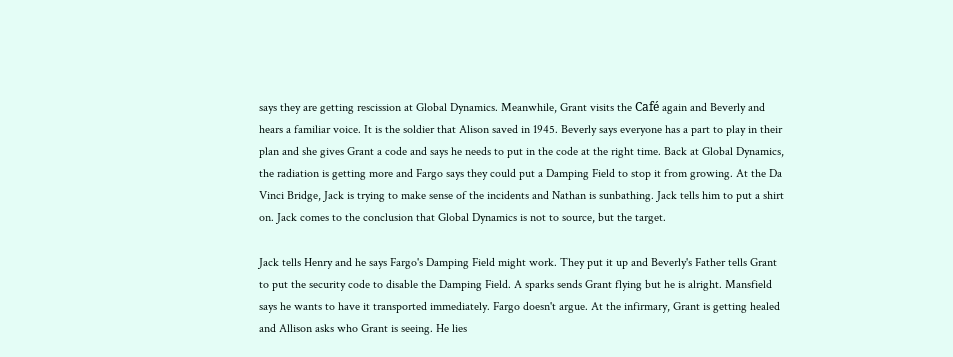says they are getting rescission at Global Dynamics. Meanwhile, Grant visits the Café again and Beverly and hears a familiar voice. It is the soldier that Alison saved in 1945. Beverly says everyone has a part to play in their plan and she gives Grant a code and says he needs to put in the code at the right time. Back at Global Dynamics, the radiation is getting more and Fargo says they could put a Damping Field to stop it from growing. At the Da Vinci Bridge, Jack is trying to make sense of the incidents and Nathan is sunbathing. Jack tells him to put a shirt on. Jack comes to the conclusion that Global Dynamics is not to source, but the target.

Jack tells Henry and he says Fargo's Damping Field might work. They put it up and Beverly's Father tells Grant to put the security code to disable the Damping Field. A sparks sends Grant flying but he is alright. Mansfield says he wants to have it transported immediately. Fargo doesn't argue. At the infirmary, Grant is getting healed and Allison asks who Grant is seeing. He lies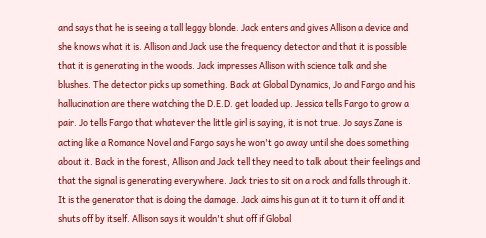and says that he is seeing a tall leggy blonde. Jack enters and gives Allison a device and she knows what it is. Allison and Jack use the frequency detector and that it is possible that it is generating in the woods. Jack impresses Allison with science talk and she blushes. The detector picks up something. Back at Global Dynamics, Jo and Fargo and his hallucination are there watching the D.E.D. get loaded up. Jessica tells Fargo to grow a pair. Jo tells Fargo that whatever the little girl is saying, it is not true. Jo says Zane is acting like a Romance Novel and Fargo says he won't go away until she does something about it. Back in the forest, Allison and Jack tell they need to talk about their feelings and that the signal is generating everywhere. Jack tries to sit on a rock and falls through it. It is the generator that is doing the damage. Jack aims his gun at it to turn it off and it shuts off by itself. Allison says it wouldn't shut off if Global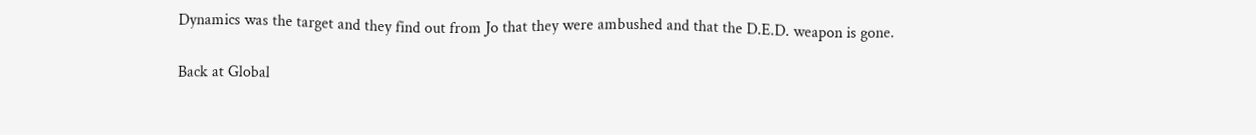Dynamics was the target and they find out from Jo that they were ambushed and that the D.E.D. weapon is gone.

Back at Global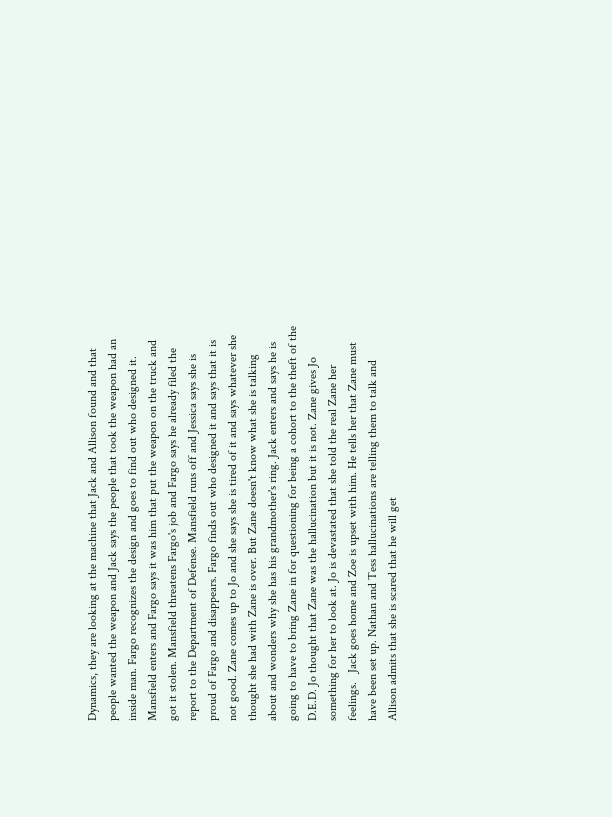Dynamics, they are looking at the machine that Jack and Allison found and that people wanted the weapon and Jack says the people that took the weapon had an inside man. Fargo recognizes the design and goes to find out who designed it. Mansfield enters and Fargo says it was him that put the weapon on the truck and got it stolen. Mansfield threatens Fargo's job and Fargo says he already filed the report to the Department of Defense. Mansfield runs off and Jessica says she is proud of Fargo and disappears. Fargo finds out who designed it and says that it is not good. Zane comes up to Jo and she says she is tired of it and says whatever she thought she had with Zane is over. But Zane doesn't know what she is talking about and wonders why she has his grandmother's ring. Jack enters and says he is going to have to bring Zane in for questioning for being a cohort to the theft of the D.E.D. Jo thought that Zane was the hallucination but it is not. Zane gives Jo something for her to look at. Jo is devastated that she told the real Zane her feelings.   Jack goes home and Zoe is upset with him. He tells her that Zane must have been set up. Nathan and Tess hallucinations are telling them to talk and Allison admits that she is scared that he will get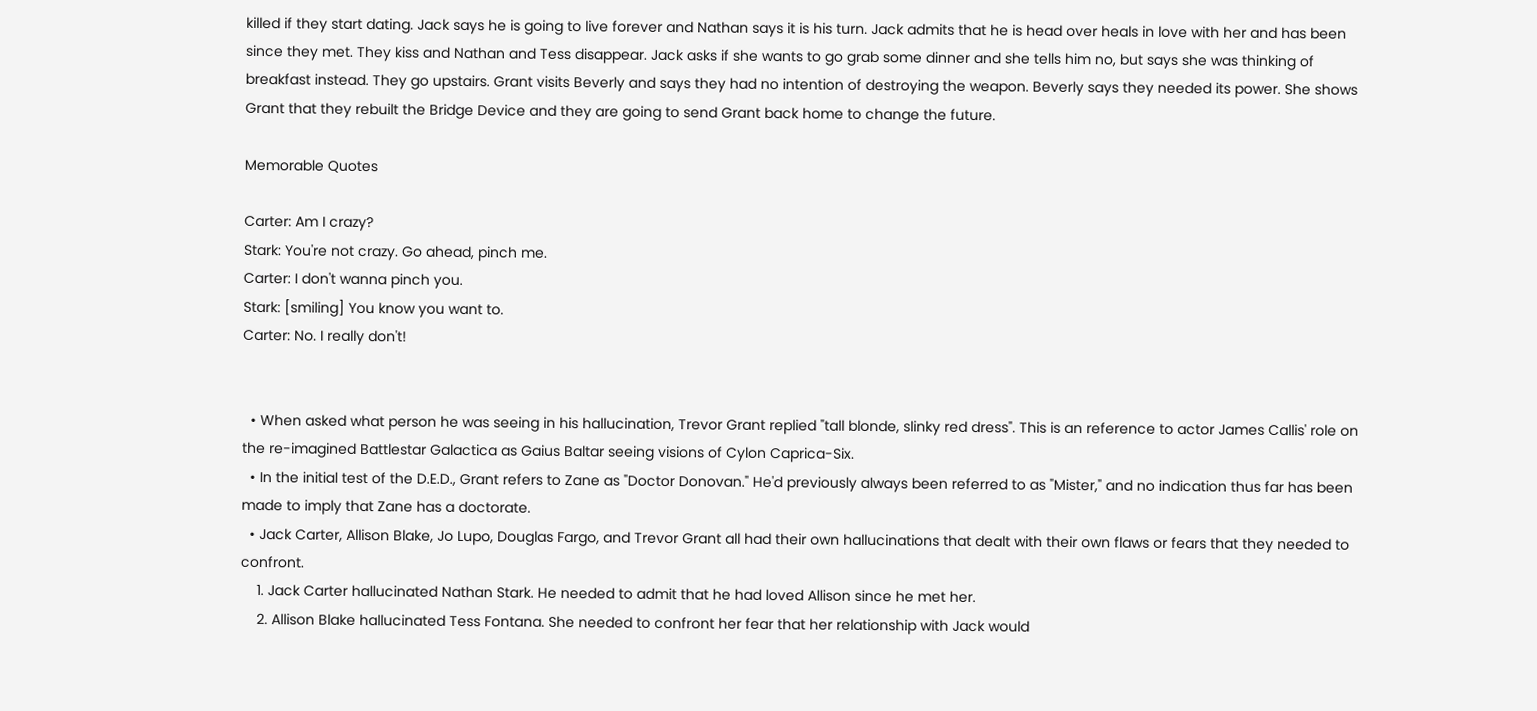killed if they start dating. Jack says he is going to live forever and Nathan says it is his turn. Jack admits that he is head over heals in love with her and has been since they met. They kiss and Nathan and Tess disappear. Jack asks if she wants to go grab some dinner and she tells him no, but says she was thinking of breakfast instead. They go upstairs. Grant visits Beverly and says they had no intention of destroying the weapon. Beverly says they needed its power. She shows Grant that they rebuilt the Bridge Device and they are going to send Grant back home to change the future.

Memorable Quotes

Carter: Am I crazy?
Stark: You're not crazy. Go ahead, pinch me.
Carter: I don't wanna pinch you.
Stark: [smiling] You know you want to.
Carter: No. I really don't!


  • When asked what person he was seeing in his hallucination, Trevor Grant replied "tall blonde, slinky red dress". This is an reference to actor James Callis' role on the re-imagined Battlestar Galactica as Gaius Baltar seeing visions of Cylon Caprica-Six.
  • In the initial test of the D.E.D., Grant refers to Zane as "Doctor Donovan." He'd previously always been referred to as "Mister," and no indication thus far has been made to imply that Zane has a doctorate.
  • Jack Carter, Allison Blake, Jo Lupo, Douglas Fargo, and Trevor Grant all had their own hallucinations that dealt with their own flaws or fears that they needed to confront.
    1. Jack Carter hallucinated Nathan Stark. He needed to admit that he had loved Allison since he met her.
    2. Allison Blake hallucinated Tess Fontana. She needed to confront her fear that her relationship with Jack would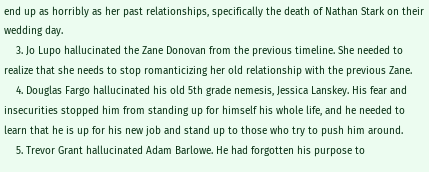end up as horribly as her past relationships, specifically the death of Nathan Stark on their wedding day.
    3. Jo Lupo hallucinated the Zane Donovan from the previous timeline. She needed to realize that she needs to stop romanticizing her old relationship with the previous Zane.
    4. Douglas Fargo hallucinated his old 5th grade nemesis, Jessica Lanskey. His fear and insecurities stopped him from standing up for himself his whole life, and he needed to learn that he is up for his new job and stand up to those who try to push him around.
    5. Trevor Grant hallucinated Adam Barlowe. He had forgotten his purpose to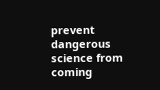prevent dangerous science from coming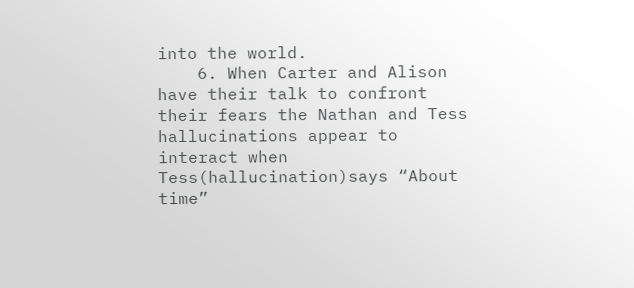into the world.
    6. When Carter and Alison have their talk to confront their fears the Nathan and Tess hallucinations appear to interact when Tess(hallucination)says “About time”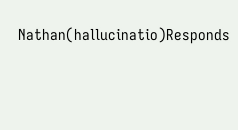Nathan(hallucinatio)Responds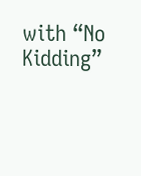with “No Kidding”